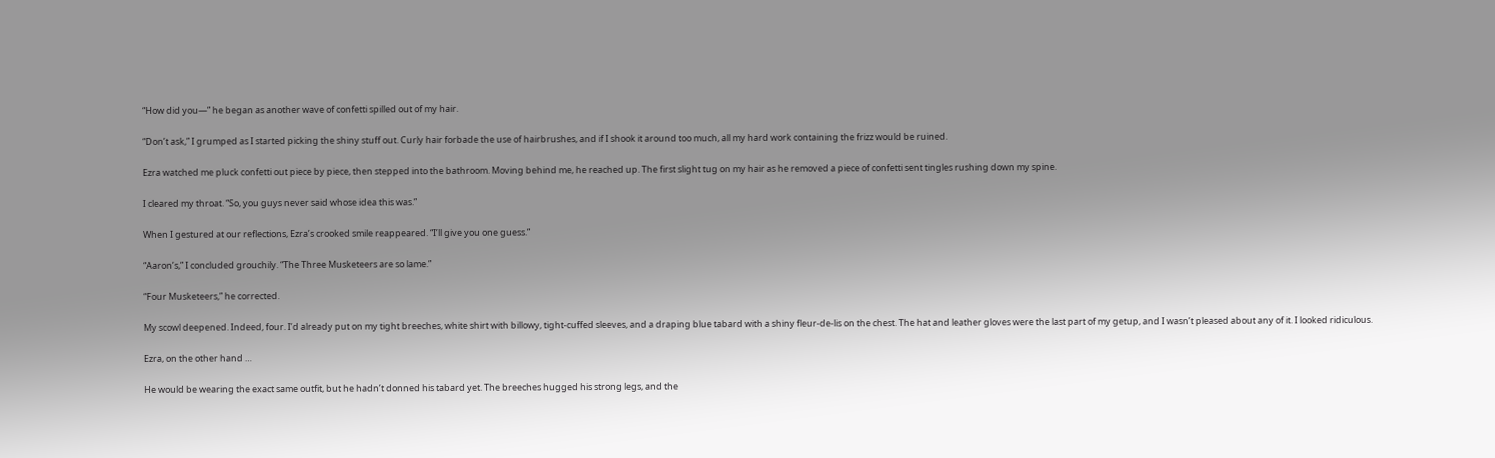“How did you—” he began as another wave of confetti spilled out of my hair.

“Don’t ask,” I grumped as I started picking the shiny stuff out. Curly hair forbade the use of hairbrushes, and if I shook it around too much, all my hard work containing the frizz would be ruined.

Ezra watched me pluck confetti out piece by piece, then stepped into the bathroom. Moving behind me, he reached up. The first slight tug on my hair as he removed a piece of confetti sent tingles rushing down my spine.

I cleared my throat. “So, you guys never said whose idea this was.”

When I gestured at our reflections, Ezra’s crooked smile reappeared. “I’ll give you one guess.”

“Aaron’s,” I concluded grouchily. “The Three Musketeers are so lame.”

“Four Musketeers,” he corrected.

My scowl deepened. Indeed, four. I’d already put on my tight breeches, white shirt with billowy, tight-cuffed sleeves, and a draping blue tabard with a shiny fleur-de-lis on the chest. The hat and leather gloves were the last part of my getup, and I wasn’t pleased about any of it. I looked ridiculous.

Ezra, on the other hand …

He would be wearing the exact same outfit, but he hadn’t donned his tabard yet. The breeches hugged his strong legs, and the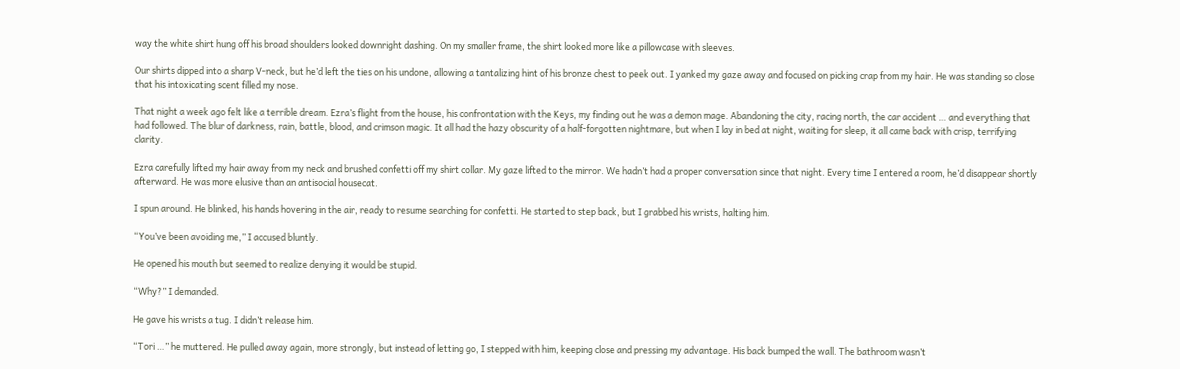way the white shirt hung off his broad shoulders looked downright dashing. On my smaller frame, the shirt looked more like a pillowcase with sleeves.

Our shirts dipped into a sharp V-neck, but he’d left the ties on his undone, allowing a tantalizing hint of his bronze chest to peek out. I yanked my gaze away and focused on picking crap from my hair. He was standing so close that his intoxicating scent filled my nose.

That night a week ago felt like a terrible dream. Ezra’s flight from the house, his confrontation with the Keys, my finding out he was a demon mage. Abandoning the city, racing north, the car accident … and everything that had followed. The blur of darkness, rain, battle, blood, and crimson magic. It all had the hazy obscurity of a half-forgotten nightmare, but when I lay in bed at night, waiting for sleep, it all came back with crisp, terrifying clarity.

Ezra carefully lifted my hair away from my neck and brushed confetti off my shirt collar. My gaze lifted to the mirror. We hadn’t had a proper conversation since that night. Every time I entered a room, he’d disappear shortly afterward. He was more elusive than an antisocial housecat.

I spun around. He blinked, his hands hovering in the air, ready to resume searching for confetti. He started to step back, but I grabbed his wrists, halting him.

“You’ve been avoiding me,” I accused bluntly.

He opened his mouth but seemed to realize denying it would be stupid.

“Why?” I demanded.

He gave his wrists a tug. I didn’t release him.

“Tori …” he muttered. He pulled away again, more strongly, but instead of letting go, I stepped with him, keeping close and pressing my advantage. His back bumped the wall. The bathroom wasn’t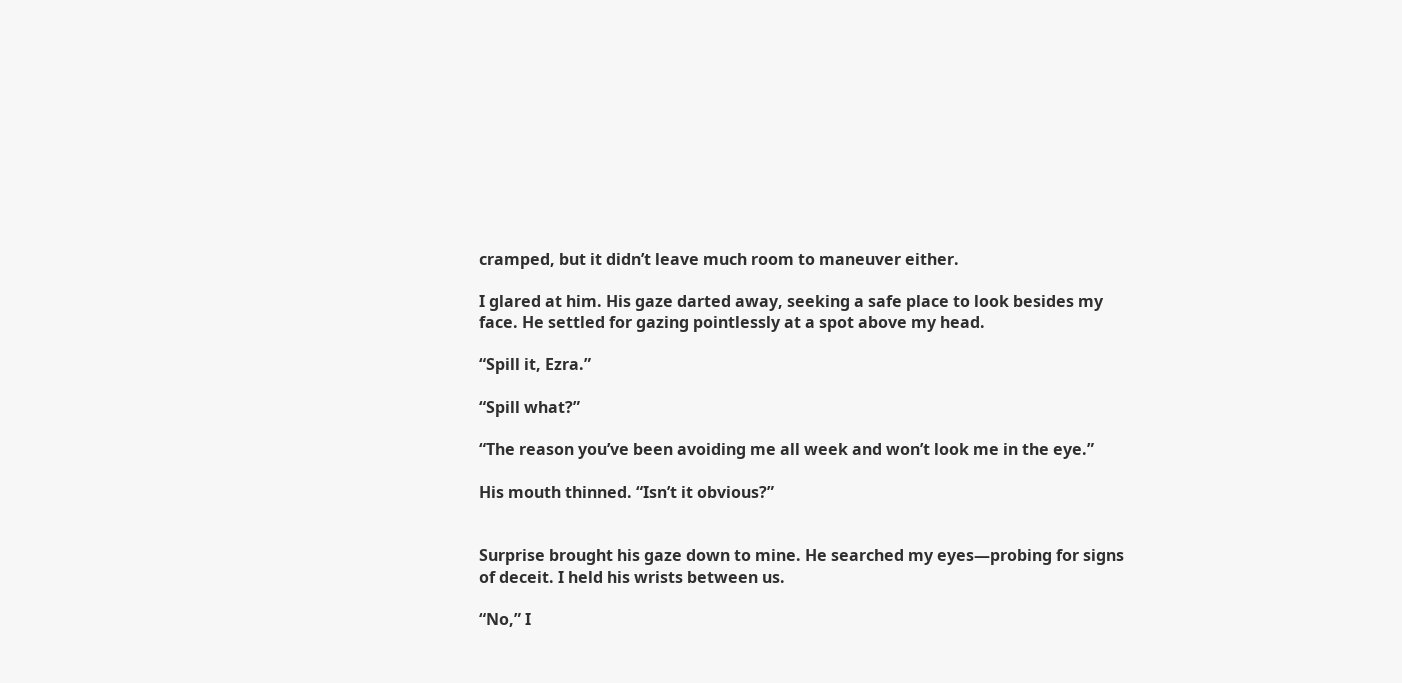cramped, but it didn’t leave much room to maneuver either.

I glared at him. His gaze darted away, seeking a safe place to look besides my face. He settled for gazing pointlessly at a spot above my head.

“Spill it, Ezra.”

“Spill what?”

“The reason you’ve been avoiding me all week and won’t look me in the eye.”

His mouth thinned. “Isn’t it obvious?”


Surprise brought his gaze down to mine. He searched my eyes—probing for signs of deceit. I held his wrists between us.

“No,” I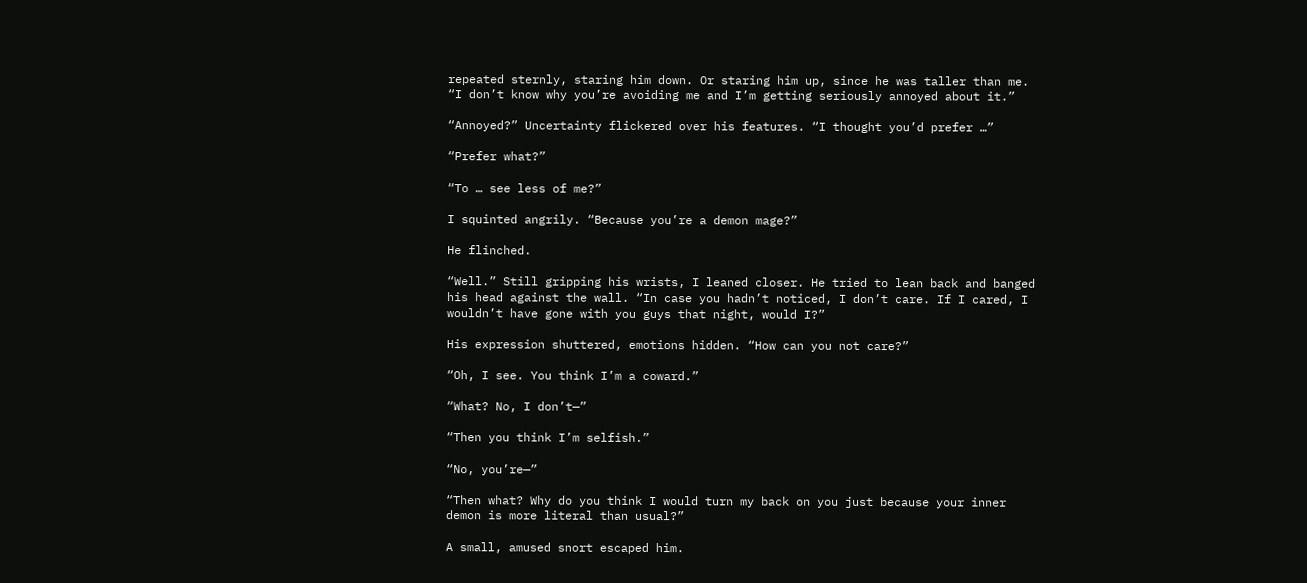repeated sternly, staring him down. Or staring him up, since he was taller than me. “I don’t know why you’re avoiding me and I’m getting seriously annoyed about it.”

“Annoyed?” Uncertainty flickered over his features. “I thought you’d prefer …”

“Prefer what?”

“To … see less of me?”

I squinted angrily. “Because you’re a demon mage?”

He flinched.

“Well.” Still gripping his wrists, I leaned closer. He tried to lean back and banged his head against the wall. “In case you hadn’t noticed, I don’t care. If I cared, I wouldn’t have gone with you guys that night, would I?”

His expression shuttered, emotions hidden. “How can you not care?”

“Oh, I see. You think I’m a coward.”

“What? No, I don’t—”

“Then you think I’m selfish.”

“No, you’re—”

“Then what? Why do you think I would turn my back on you just because your inner demon is more literal than usual?”

A small, amused snort escaped him.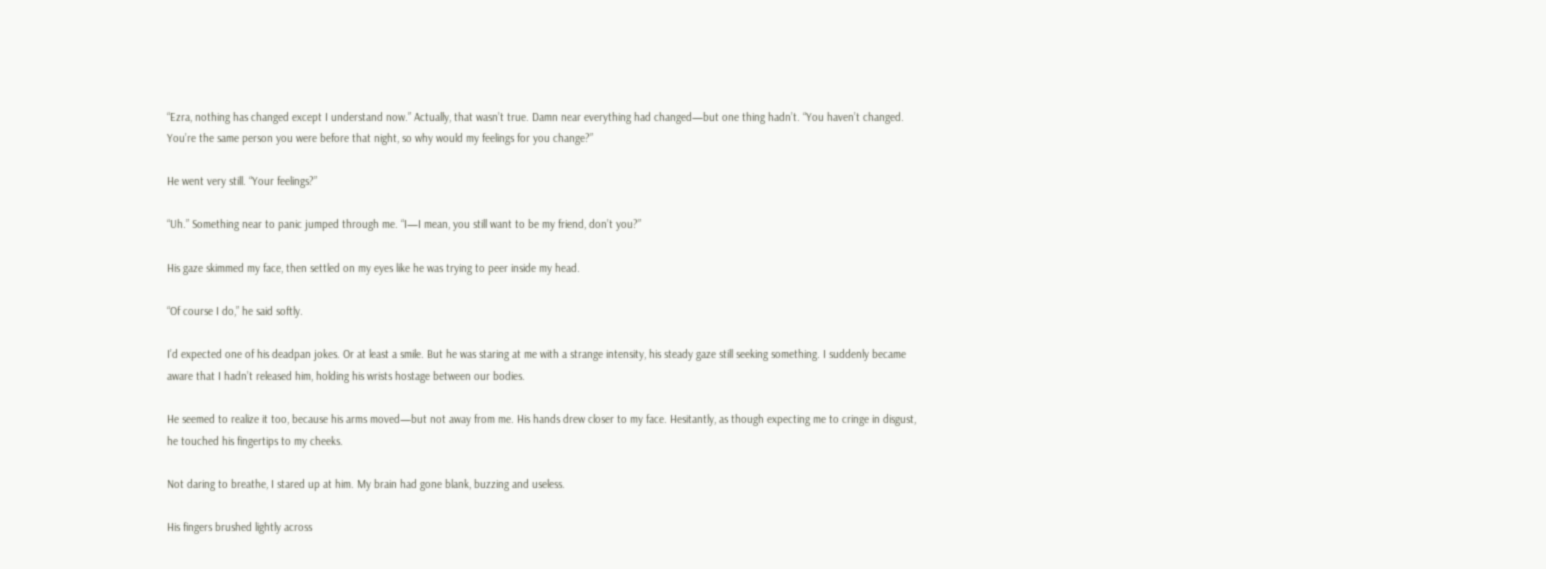“Ezra, nothing has changed except I understand now.” Actually, that wasn’t true. Damn near everything had changed—but one thing hadn’t. “You haven’t changed. You’re the same person you were before that night, so why would my feelings for you change?”

He went very still. “Your feelings?”

“Uh.” Something near to panic jumped through me. “I—I mean, you still want to be my friend, don’t you?”

His gaze skimmed my face, then settled on my eyes like he was trying to peer inside my head.

“Of course I do,” he said softly.

I’d expected one of his deadpan jokes. Or at least a smile. But he was staring at me with a strange intensity, his steady gaze still seeking something. I suddenly became aware that I hadn’t released him, holding his wrists hostage between our bodies.

He seemed to realize it too, because his arms moved—but not away from me. His hands drew closer to my face. Hesitantly, as though expecting me to cringe in disgust, he touched his fingertips to my cheeks.

Not daring to breathe, I stared up at him. My brain had gone blank, buzzing and useless.

His fingers brushed lightly across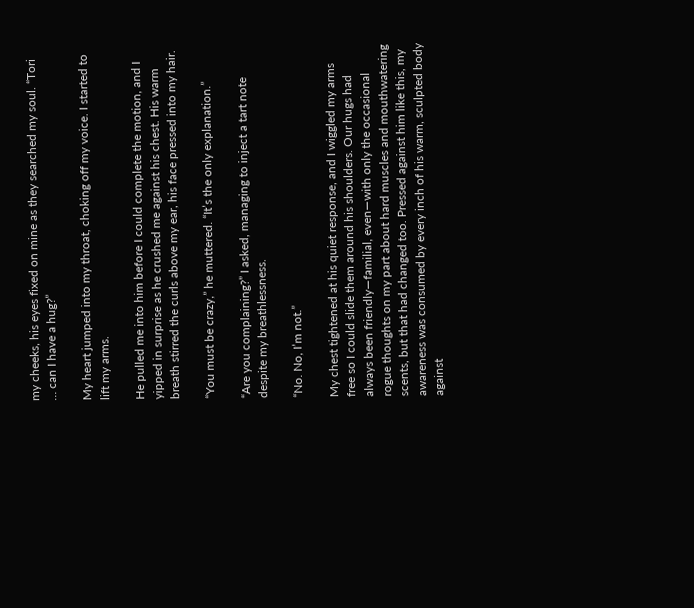my cheeks, his eyes fixed on mine as they searched my soul. “Tori … can I have a hug?”

My heart jumped into my throat, choking off my voice. I started to lift my arms.

He pulled me into him before I could complete the motion, and I yipped in surprise as he crushed me against his chest. His warm breath stirred the curls above my ear, his face pressed into my hair.

“You must be crazy,” he muttered. “It’s the only explanation.”

“Are you complaining?” I asked, managing to inject a tart note despite my breathlessness.

“No. No, I’m not.”

My chest tightened at his quiet response, and I wiggled my arms free so I could slide them around his shoulders. Our hugs had always been friendly—familial, even—with only the occasional rogue thoughts on my part about hard muscles and mouthwatering scents, but that had changed too. Pressed against him like this, my awareness was consumed by every inch of his warm, sculpted body against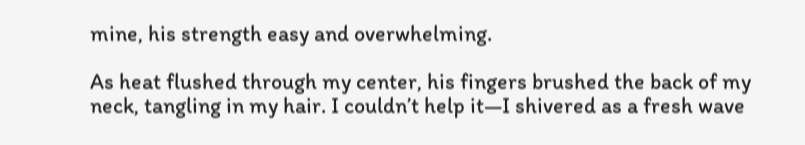mine, his strength easy and overwhelming.

As heat flushed through my center, his fingers brushed the back of my neck, tangling in my hair. I couldn’t help it—I shivered as a fresh wave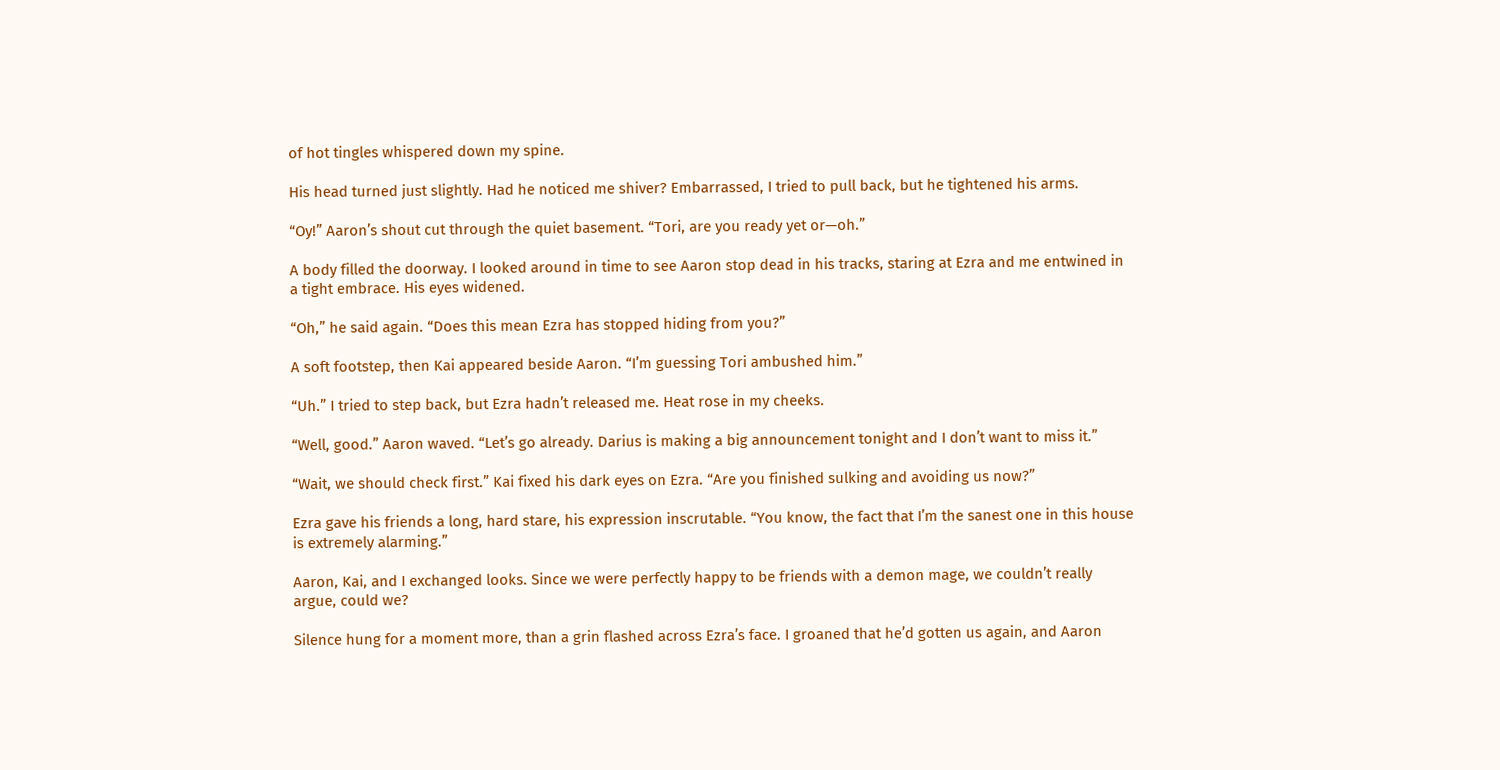of hot tingles whispered down my spine.

His head turned just slightly. Had he noticed me shiver? Embarrassed, I tried to pull back, but he tightened his arms.

“Oy!” Aaron’s shout cut through the quiet basement. “Tori, are you ready yet or—oh.”

A body filled the doorway. I looked around in time to see Aaron stop dead in his tracks, staring at Ezra and me entwined in a tight embrace. His eyes widened.

“Oh,” he said again. “Does this mean Ezra has stopped hiding from you?”

A soft footstep, then Kai appeared beside Aaron. “I’m guessing Tori ambushed him.”

“Uh.” I tried to step back, but Ezra hadn’t released me. Heat rose in my cheeks.

“Well, good.” Aaron waved. “Let’s go already. Darius is making a big announcement tonight and I don’t want to miss it.”

“Wait, we should check first.” Kai fixed his dark eyes on Ezra. “Are you finished sulking and avoiding us now?”

Ezra gave his friends a long, hard stare, his expression inscrutable. “You know, the fact that I’m the sanest one in this house is extremely alarming.”

Aaron, Kai, and I exchanged looks. Since we were perfectly happy to be friends with a demon mage, we couldn’t really argue, could we?

Silence hung for a moment more, than a grin flashed across Ezra’s face. I groaned that he’d gotten us again, and Aaron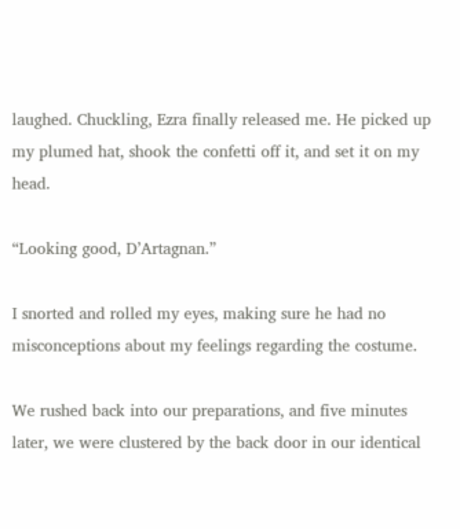laughed. Chuckling, Ezra finally released me. He picked up my plumed hat, shook the confetti off it, and set it on my head.

“Looking good, D’Artagnan.”

I snorted and rolled my eyes, making sure he had no misconceptions about my feelings regarding the costume.

We rushed back into our preparations, and five minutes later, we were clustered by the back door in our identical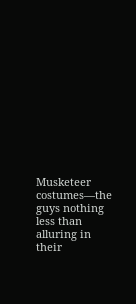Musketeer costumes—the guys nothing less than alluring in their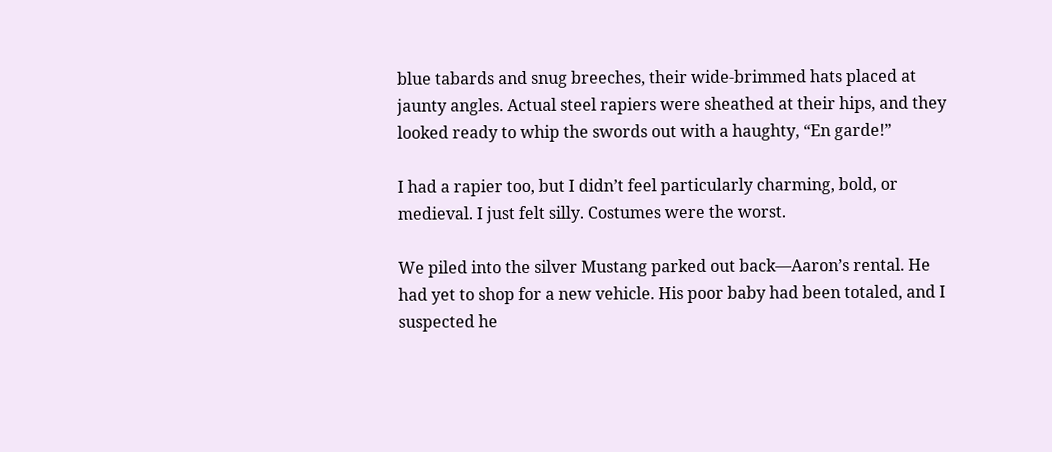blue tabards and snug breeches, their wide-brimmed hats placed at jaunty angles. Actual steel rapiers were sheathed at their hips, and they looked ready to whip the swords out with a haughty, “En garde!”

I had a rapier too, but I didn’t feel particularly charming, bold, or medieval. I just felt silly. Costumes were the worst.

We piled into the silver Mustang parked out back—Aaron’s rental. He had yet to shop for a new vehicle. His poor baby had been totaled, and I suspected he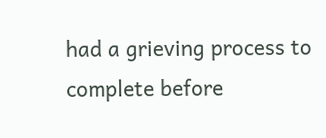had a grieving process to complete before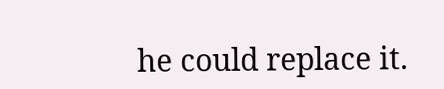he could replace it.